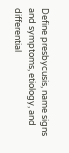Define presbycusis, name signs and symptoms, etiology, and differential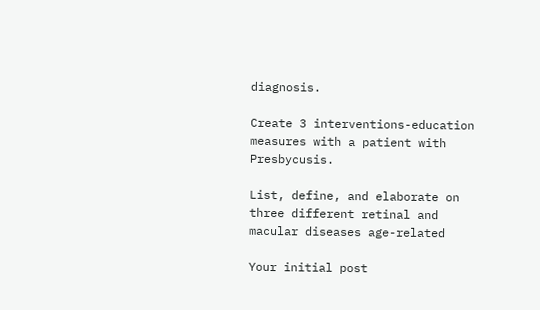diagnosis.

Create 3 interventions-education measures with a patient with Presbycusis.

List, define, and elaborate on three different retinal and macular diseases age-related

Your initial post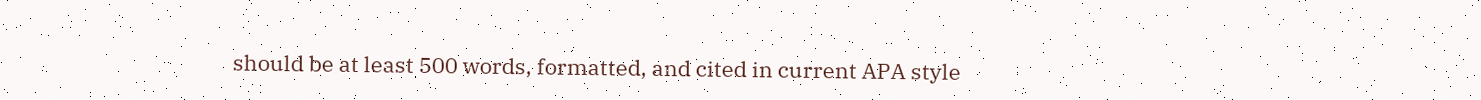should be at least 500 words, formatted, and cited in current APA style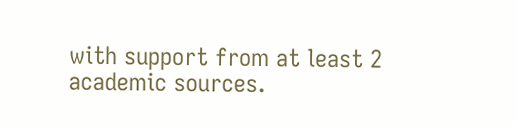with support from at least 2 academic sources.